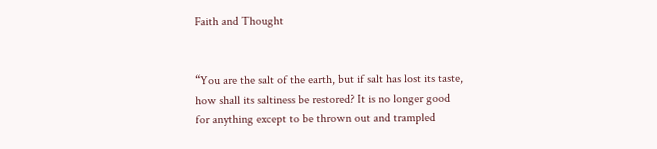Faith and Thought


“You are the salt of the earth, but if salt has lost its taste, how shall its saltiness be restored? It is no longer good for anything except to be thrown out and trampled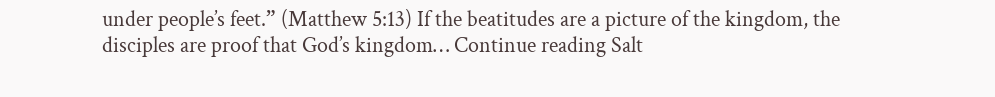under people’s feet.” (Matthew 5:13) If the beatitudes are a picture of the kingdom, the disciples are proof that God’s kingdom… Continue reading Salt